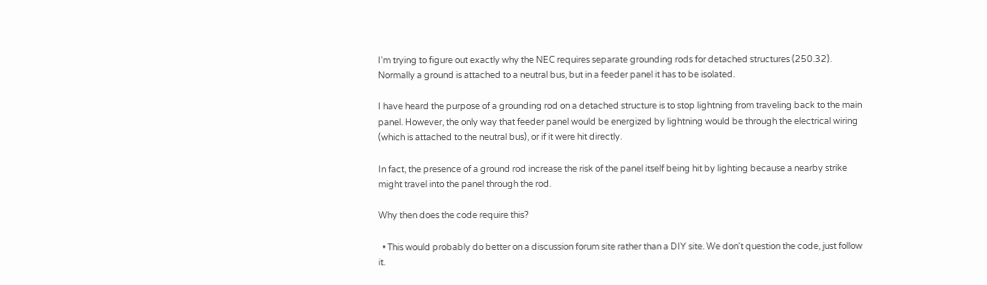I'm trying to figure out exactly why the NEC requires separate grounding rods for detached structures (250.32). Normally a ground is attached to a neutral bus, but in a feeder panel it has to be isolated.

I have heard the purpose of a grounding rod on a detached structure is to stop lightning from traveling back to the main panel. However, the only way that feeder panel would be energized by lightning would be through the electrical wiring (which is attached to the neutral bus), or if it were hit directly.

In fact, the presence of a ground rod increase the risk of the panel itself being hit by lighting because a nearby strike might travel into the panel through the rod.

Why then does the code require this?

  • This would probably do better on a discussion forum site rather than a DIY site. We don't question the code, just follow it.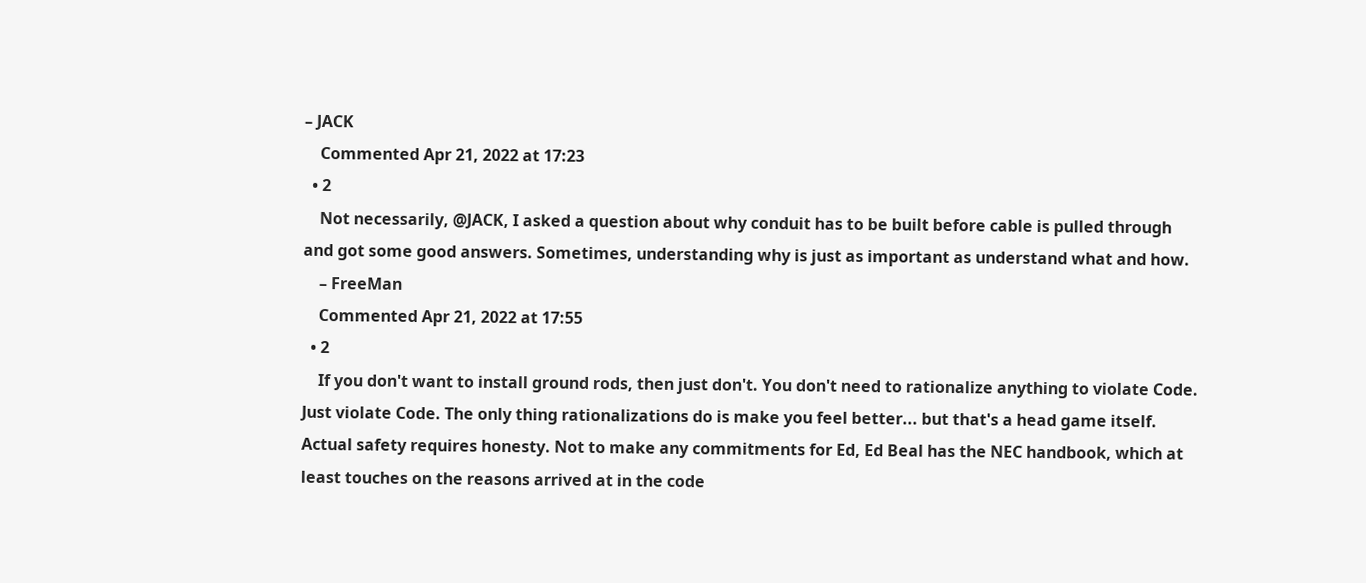– JACK
    Commented Apr 21, 2022 at 17:23
  • 2
    Not necessarily, @JACK, I asked a question about why conduit has to be built before cable is pulled through and got some good answers. Sometimes, understanding why is just as important as understand what and how.
    – FreeMan
    Commented Apr 21, 2022 at 17:55
  • 2
    If you don't want to install ground rods, then just don't. You don't need to rationalize anything to violate Code. Just violate Code. The only thing rationalizations do is make you feel better... but that's a head game itself. Actual safety requires honesty. Not to make any commitments for Ed, Ed Beal has the NEC handbook, which at least touches on the reasons arrived at in the code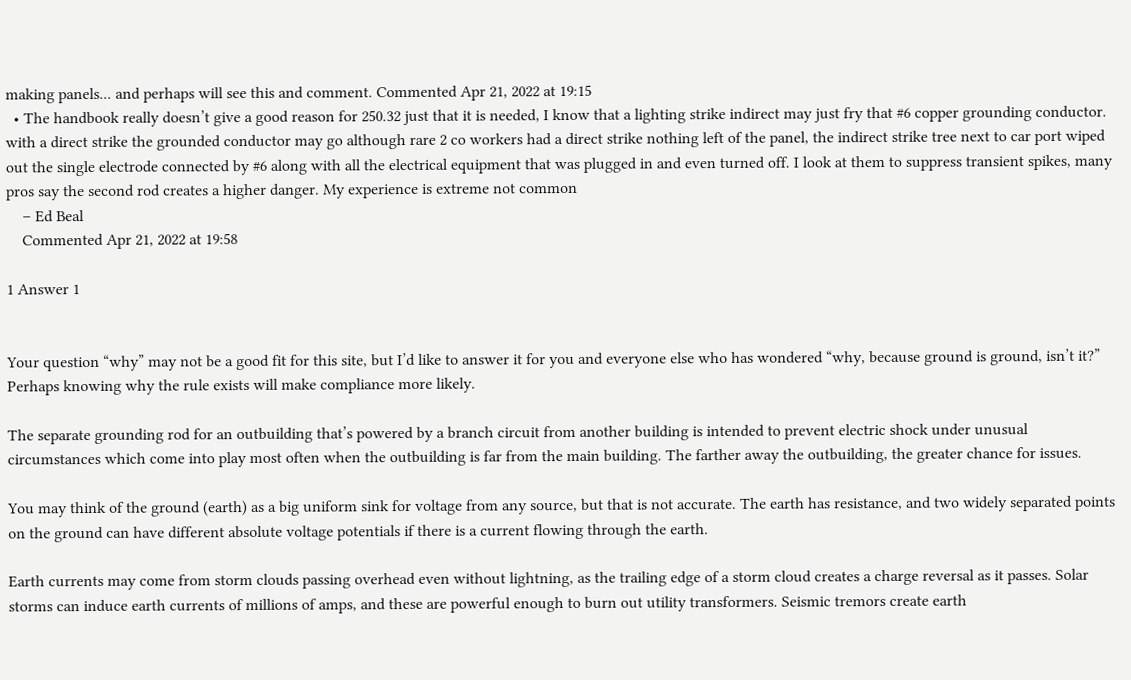making panels... and perhaps will see this and comment. Commented Apr 21, 2022 at 19:15
  • The handbook really doesn’t give a good reason for 250.32 just that it is needed, I know that a lighting strike indirect may just fry that #6 copper grounding conductor. with a direct strike the grounded conductor may go although rare 2 co workers had a direct strike nothing left of the panel, the indirect strike tree next to car port wiped out the single electrode connected by #6 along with all the electrical equipment that was plugged in and even turned off. I look at them to suppress transient spikes, many pros say the second rod creates a higher danger. My experience is extreme not common
    – Ed Beal
    Commented Apr 21, 2022 at 19:58

1 Answer 1


Your question “why” may not be a good fit for this site, but I’d like to answer it for you and everyone else who has wondered “why, because ground is ground, isn’t it?” Perhaps knowing why the rule exists will make compliance more likely.

The separate grounding rod for an outbuilding that’s powered by a branch circuit from another building is intended to prevent electric shock under unusual circumstances which come into play most often when the outbuilding is far from the main building. The farther away the outbuilding, the greater chance for issues.

You may think of the ground (earth) as a big uniform sink for voltage from any source, but that is not accurate. The earth has resistance, and two widely separated points on the ground can have different absolute voltage potentials if there is a current flowing through the earth.

Earth currents may come from storm clouds passing overhead even without lightning, as the trailing edge of a storm cloud creates a charge reversal as it passes. Solar storms can induce earth currents of millions of amps, and these are powerful enough to burn out utility transformers. Seismic tremors create earth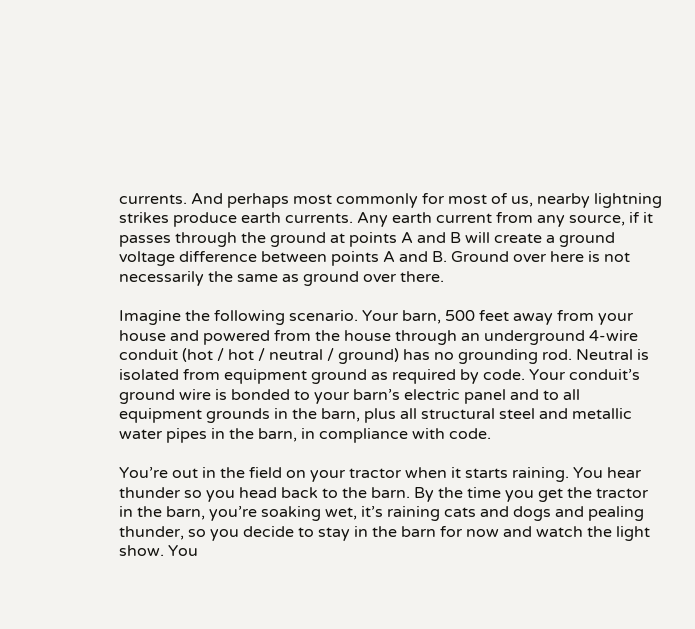currents. And perhaps most commonly for most of us, nearby lightning strikes produce earth currents. Any earth current from any source, if it passes through the ground at points A and B will create a ground voltage difference between points A and B. Ground over here is not necessarily the same as ground over there.

Imagine the following scenario. Your barn, 500 feet away from your house and powered from the house through an underground 4-wire conduit (hot / hot / neutral / ground) has no grounding rod. Neutral is isolated from equipment ground as required by code. Your conduit’s ground wire is bonded to your barn’s electric panel and to all equipment grounds in the barn, plus all structural steel and metallic water pipes in the barn, in compliance with code.

You’re out in the field on your tractor when it starts raining. You hear thunder so you head back to the barn. By the time you get the tractor in the barn, you’re soaking wet, it’s raining cats and dogs and pealing thunder, so you decide to stay in the barn for now and watch the light show. You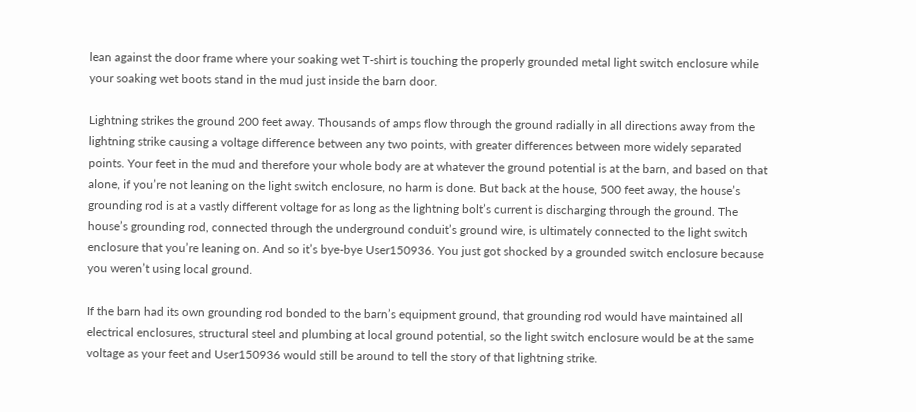lean against the door frame where your soaking wet T-shirt is touching the properly grounded metal light switch enclosure while your soaking wet boots stand in the mud just inside the barn door.

Lightning strikes the ground 200 feet away. Thousands of amps flow through the ground radially in all directions away from the lightning strike causing a voltage difference between any two points, with greater differences between more widely separated points. Your feet in the mud and therefore your whole body are at whatever the ground potential is at the barn, and based on that alone, if you’re not leaning on the light switch enclosure, no harm is done. But back at the house, 500 feet away, the house’s grounding rod is at a vastly different voltage for as long as the lightning bolt’s current is discharging through the ground. The house’s grounding rod, connected through the underground conduit’s ground wire, is ultimately connected to the light switch enclosure that you’re leaning on. And so it’s bye-bye User150936. You just got shocked by a grounded switch enclosure because you weren’t using local ground.

If the barn had its own grounding rod bonded to the barn’s equipment ground, that grounding rod would have maintained all electrical enclosures, structural steel and plumbing at local ground potential, so the light switch enclosure would be at the same voltage as your feet and User150936 would still be around to tell the story of that lightning strike.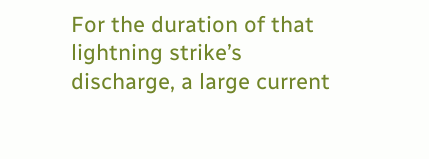For the duration of that lightning strike’s discharge, a large current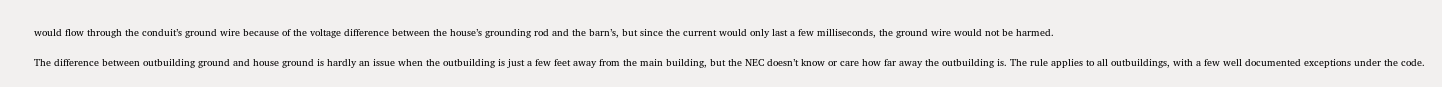would flow through the conduit’s ground wire because of the voltage difference between the house’s grounding rod and the barn’s, but since the current would only last a few milliseconds, the ground wire would not be harmed.

The difference between outbuilding ground and house ground is hardly an issue when the outbuilding is just a few feet away from the main building, but the NEC doesn’t know or care how far away the outbuilding is. The rule applies to all outbuildings, with a few well documented exceptions under the code.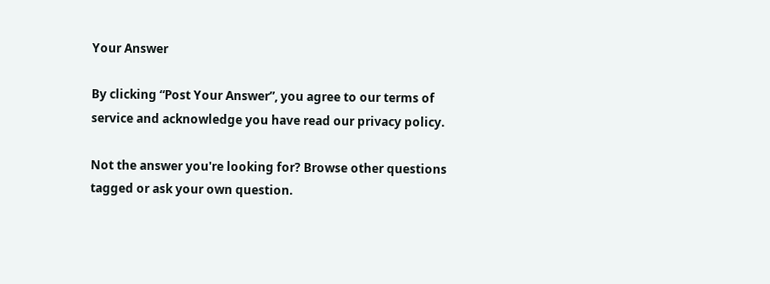Your Answer

By clicking “Post Your Answer”, you agree to our terms of service and acknowledge you have read our privacy policy.

Not the answer you're looking for? Browse other questions tagged or ask your own question.